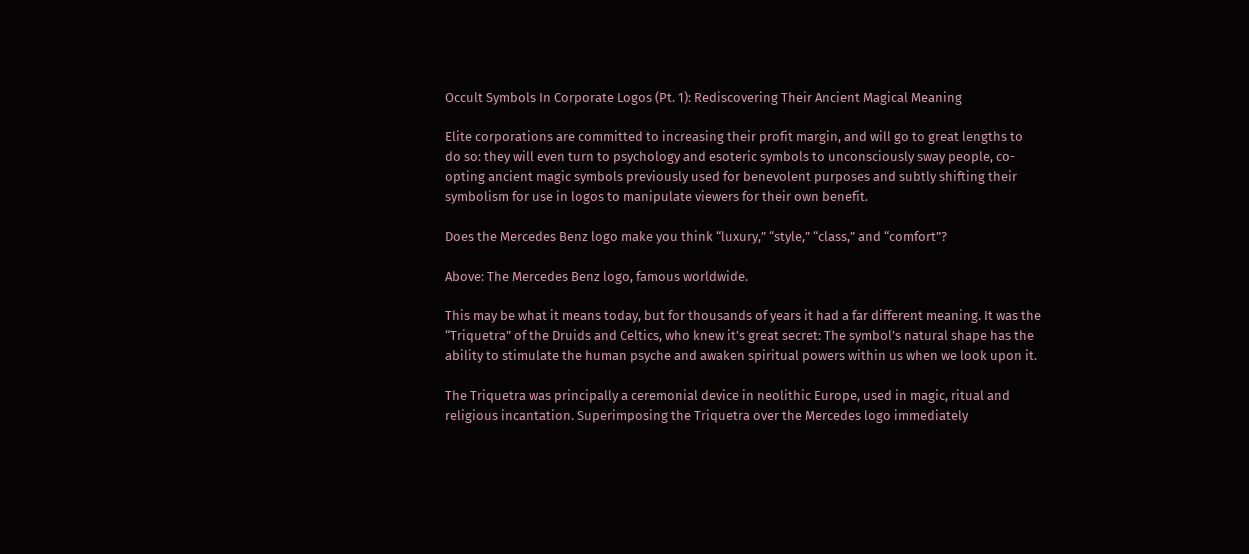Occult Symbols In Corporate Logos (Pt. 1): Rediscovering Their Ancient Magical Meaning

Elite corporations are committed to increasing their profit margin, and will go to great lengths to do so: they will even turn to psychology and esoteric symbols to unconsciously sway people, co-opting ancient magic symbols previously used for benevolent purposes and subtly shifting their symbolism for use in logos to manipulate viewers for their own benefit.

Does the Mercedes Benz logo make you think “luxury,” “style,” “class,” and “comfort”?

Above: The Mercedes Benz logo, famous worldwide.

This may be what it means today, but for thousands of years it had a far different meaning. It was the “Triquetra” of the Druids and Celtics, who knew it’s great secret: The symbol’s natural shape has the ability to stimulate the human psyche and awaken spiritual powers within us when we look upon it.

The Triquetra was principally a ceremonial device in neolithic Europe, used in magic, ritual and religious incantation. Superimposing the Triquetra over the Mercedes logo immediately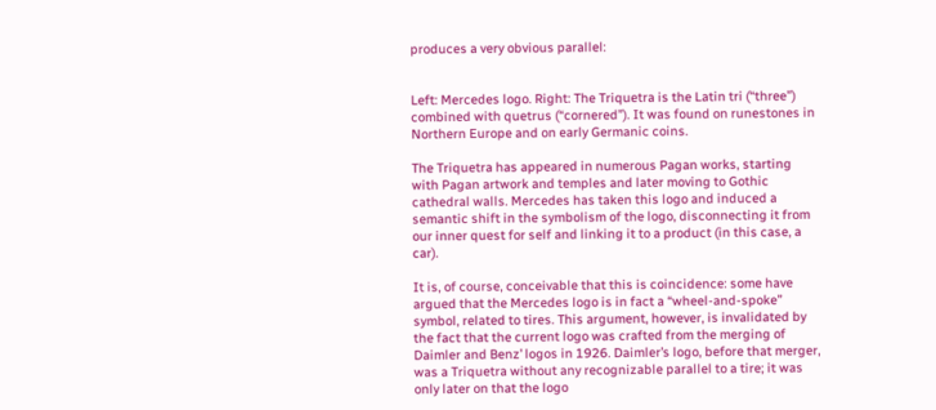produces a very obvious parallel:


Left: Mercedes logo. Right: The Triquetra is the Latin tri (“three”) combined with quetrus (“cornered”). It was found on runestones in Northern Europe and on early Germanic coins.

The Triquetra has appeared in numerous Pagan works, starting with Pagan artwork and temples and later moving to Gothic cathedral walls. Mercedes has taken this logo and induced a semantic shift in the symbolism of the logo, disconnecting it from our inner quest for self and linking it to a product (in this case, a car).

It is, of course, conceivable that this is coincidence: some have argued that the Mercedes logo is in fact a “wheel-and-spoke” symbol, related to tires. This argument, however, is invalidated by the fact that the current logo was crafted from the merging of Daimler and Benz’ logos in 1926. Daimler’s logo, before that merger, was a Triquetra without any recognizable parallel to a tire; it was only later on that the logo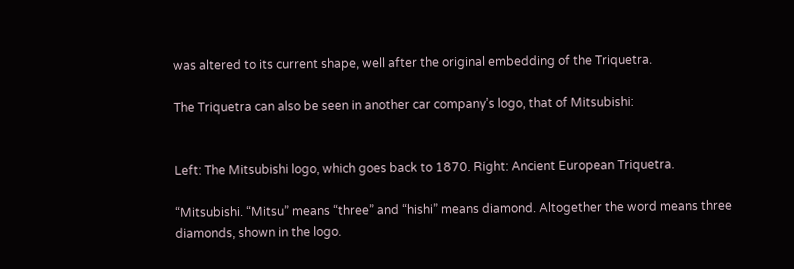was altered to its current shape, well after the original embedding of the Triquetra.

The Triquetra can also be seen in another car company’s logo, that of Mitsubishi:


Left: The Mitsubishi logo, which goes back to 1870. Right: Ancient European Triquetra.

“Mitsubishi. “Mitsu” means “three” and “hishi” means diamond. Altogether the word means three diamonds, shown in the logo.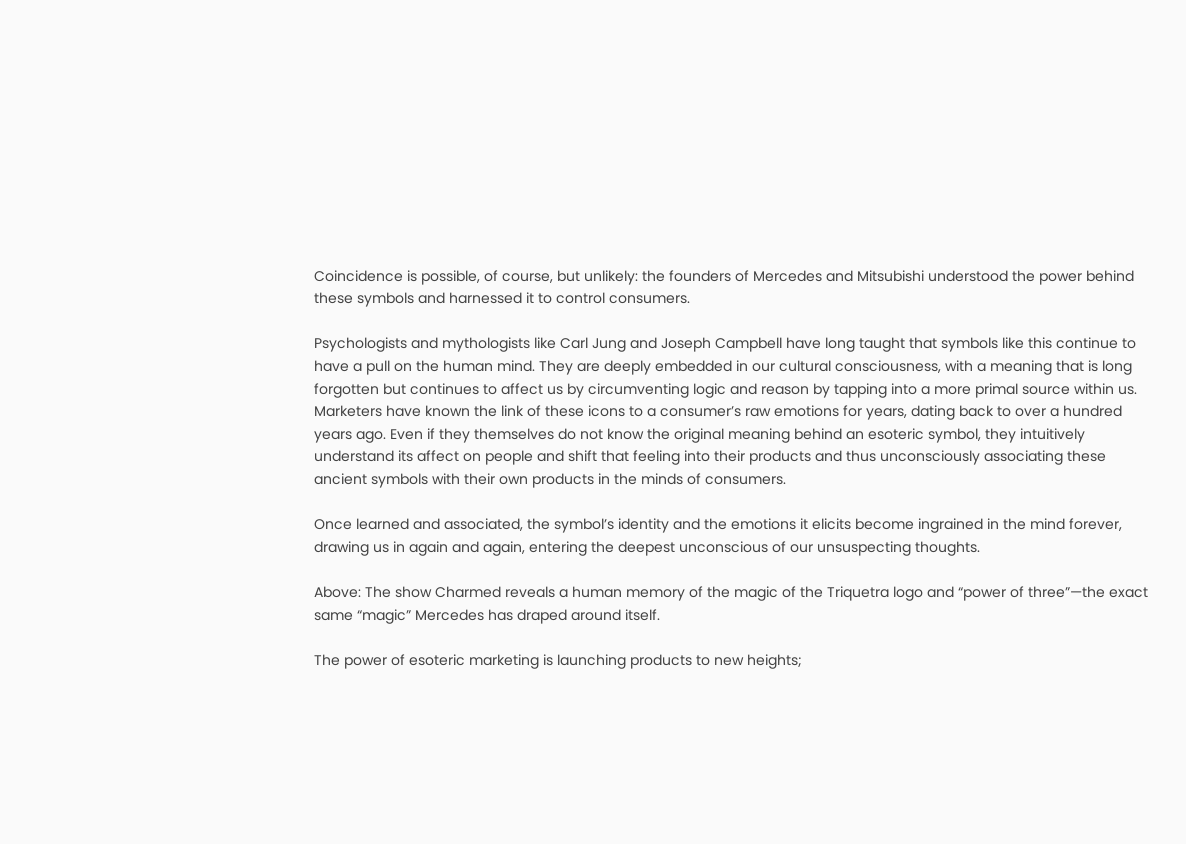Coincidence is possible, of course, but unlikely: the founders of Mercedes and Mitsubishi understood the power behind these symbols and harnessed it to control consumers.

Psychologists and mythologists like Carl Jung and Joseph Campbell have long taught that symbols like this continue to have a pull on the human mind. They are deeply embedded in our cultural consciousness, with a meaning that is long forgotten but continues to affect us by circumventing logic and reason by tapping into a more primal source within us. Marketers have known the link of these icons to a consumer’s raw emotions for years, dating back to over a hundred years ago. Even if they themselves do not know the original meaning behind an esoteric symbol, they intuitively understand its affect on people and shift that feeling into their products and thus unconsciously associating these ancient symbols with their own products in the minds of consumers.

Once learned and associated, the symbol’s identity and the emotions it elicits become ingrained in the mind forever, drawing us in again and again, entering the deepest unconscious of our unsuspecting thoughts.

Above: The show Charmed reveals a human memory of the magic of the Triquetra logo and “power of three”—the exact same “magic” Mercedes has draped around itself.

The power of esoteric marketing is launching products to new heights;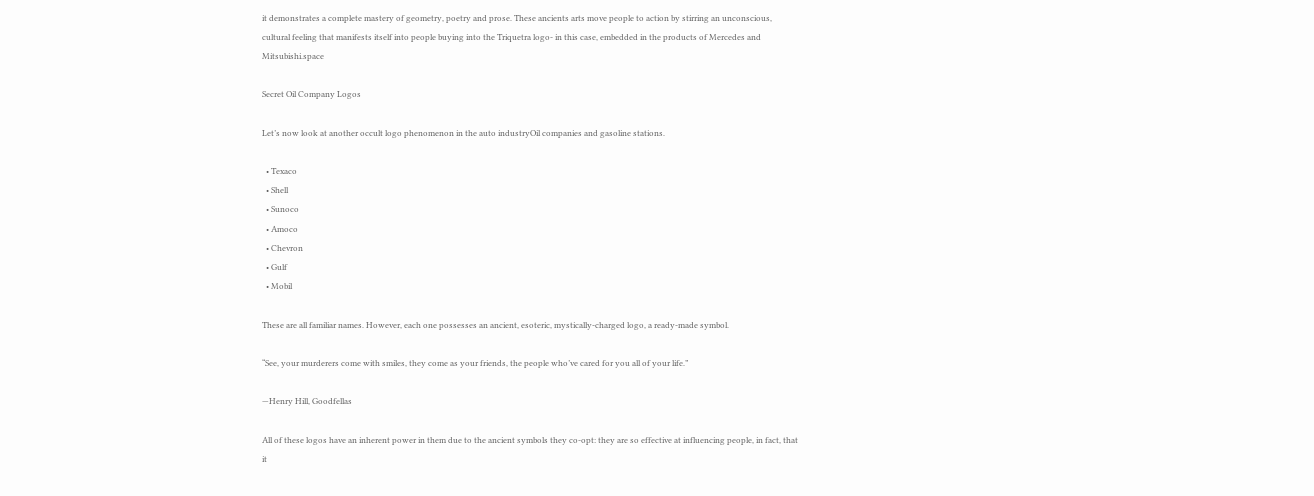it demonstrates a complete mastery of geometry, poetry and prose. These ancients arts move people to action by stirring an unconscious, cultural feeling that manifests itself into people buying into the Triquetra logo- in this case, embedded in the products of Mercedes and Mitsubishi.space

Secret Oil Company Logos

Let’s now look at another occult logo phenomenon in the auto industryOil companies and gasoline stations.

  • Texaco
  • Shell
  • Sunoco
  • Amoco
  • Chevron
  • Gulf
  • Mobil

These are all familiar names. However, each one possesses an ancient, esoteric, mystically-charged logo, a ready-made symbol.

“See, your murderers come with smiles, they come as your friends, the people who’ve cared for you all of your life.”

—Henry Hill, Goodfellas

All of these logos have an inherent power in them due to the ancient symbols they co-opt: they are so effective at influencing people, in fact, that it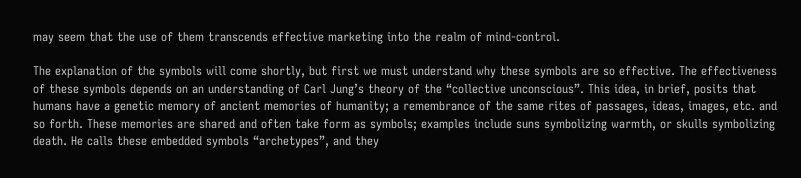may seem that the use of them transcends effective marketing into the realm of mind-control.

The explanation of the symbols will come shortly, but first we must understand why these symbols are so effective. The effectiveness of these symbols depends on an understanding of Carl Jung’s theory of the “collective unconscious”. This idea, in brief, posits that humans have a genetic memory of ancient memories of humanity; a remembrance of the same rites of passages, ideas, images, etc. and so forth. These memories are shared and often take form as symbols; examples include suns symbolizing warmth, or skulls symbolizing death. He calls these embedded symbols “archetypes”, and they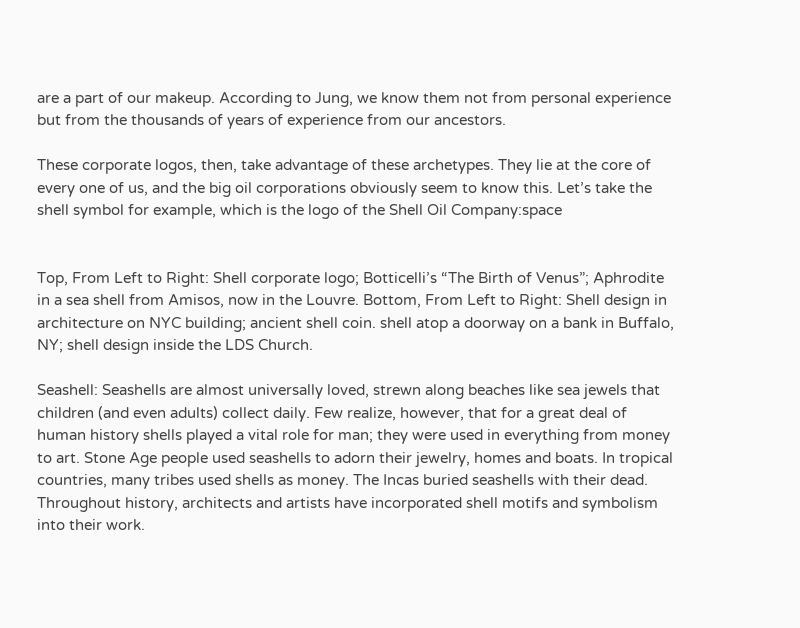are a part of our makeup. According to Jung, we know them not from personal experience but from the thousands of years of experience from our ancestors.

These corporate logos, then, take advantage of these archetypes. They lie at the core of every one of us, and the big oil corporations obviously seem to know this. Let’s take the shell symbol for example, which is the logo of the Shell Oil Company:space


Top, From Left to Right: Shell corporate logo; Botticelli’s “The Birth of Venus”; Aphrodite in a sea shell from Amisos, now in the Louvre. Bottom, From Left to Right: Shell design in architecture on NYC building; ancient shell coin. shell atop a doorway on a bank in Buffalo, NY; shell design inside the LDS Church.

Seashell: Seashells are almost universally loved, strewn along beaches like sea jewels that children (and even adults) collect daily. Few realize, however, that for a great deal of human history shells played a vital role for man; they were used in everything from money to art. Stone Age people used seashells to adorn their jewelry, homes and boats. In tropical countries, many tribes used shells as money. The Incas buried seashells with their dead. Throughout history, architects and artists have incorporated shell motifs and symbolism into their work.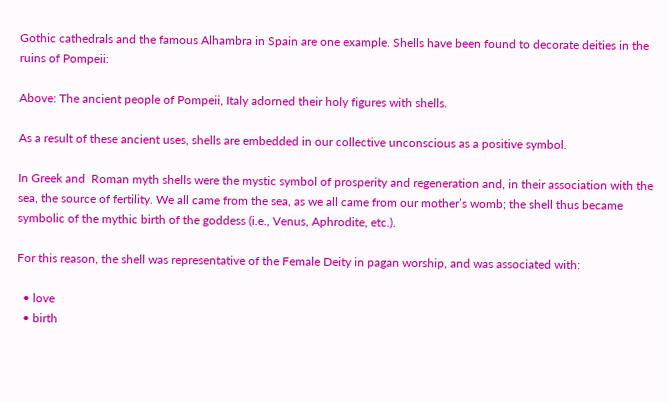Gothic cathedrals and the famous Alhambra in Spain are one example. Shells have been found to decorate deities in the ruins of Pompeii:

Above: The ancient people of Pompeii, Italy adorned their holy figures with shells.

As a result of these ancient uses, shells are embedded in our collective unconscious as a positive symbol.

In Greek and  Roman myth shells were the mystic symbol of prosperity and regeneration and, in their association with the sea, the source of fertility. We all came from the sea, as we all came from our mother’s womb; the shell thus became symbolic of the mythic birth of the goddess (i.e., Venus, Aphrodite, etc.).

For this reason, the shell was representative of the Female Deity in pagan worship, and was associated with:

  • love
  • birth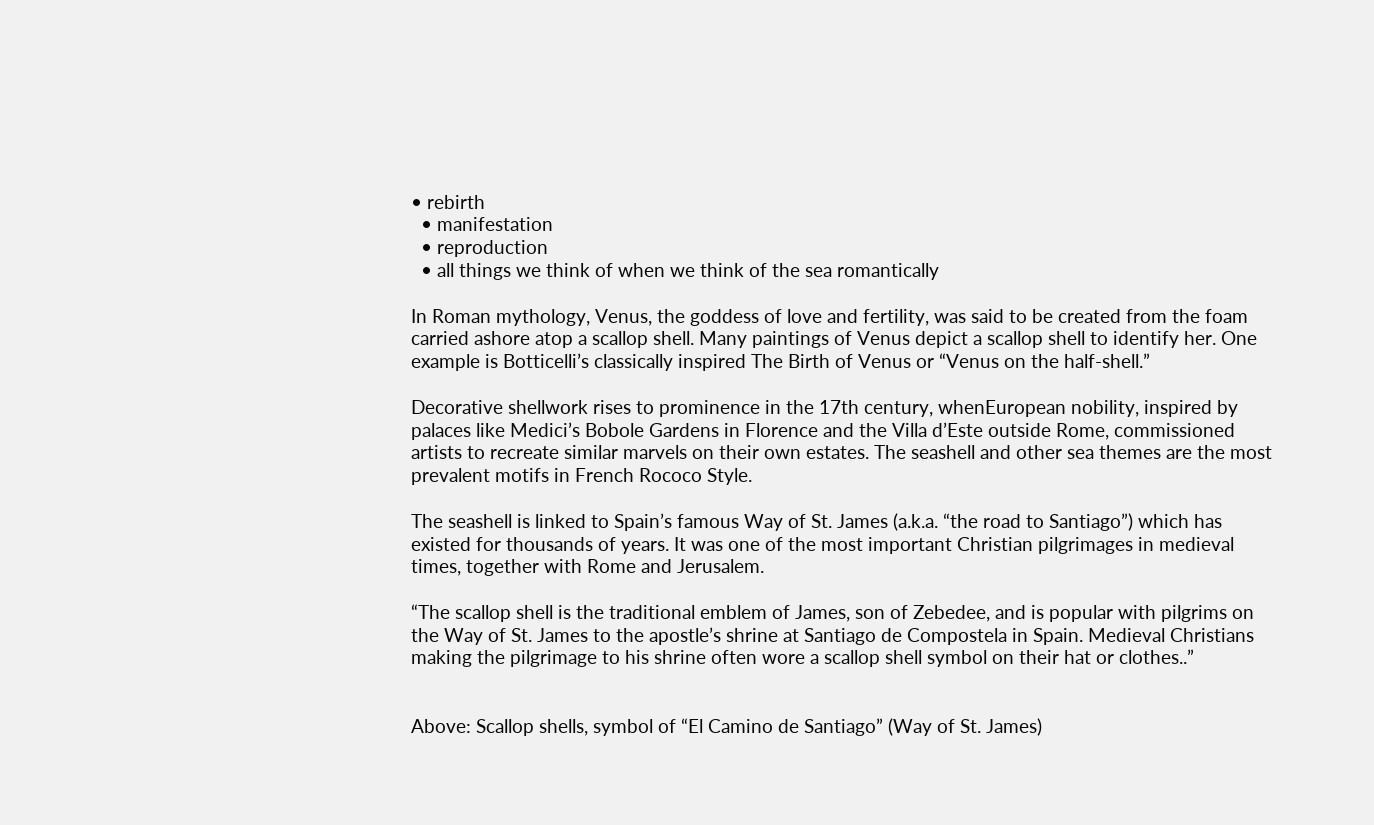• rebirth
  • manifestation
  • reproduction
  • all things we think of when we think of the sea romantically

In Roman mythology, Venus, the goddess of love and fertility, was said to be created from the foam carried ashore atop a scallop shell. Many paintings of Venus depict a scallop shell to identify her. One example is Botticelli’s classically inspired The Birth of Venus or “Venus on the half-shell.”

Decorative shellwork rises to prominence in the 17th century, whenEuropean nobility, inspired by palaces like Medici’s Bobole Gardens in Florence and the Villa d’Este outside Rome, commissioned artists to recreate similar marvels on their own estates. The seashell and other sea themes are the most prevalent motifs in French Rococo Style.

The seashell is linked to Spain’s famous Way of St. James (a.k.a. “the road to Santiago”) which has existed for thousands of years. It was one of the most important Christian pilgrimages in medieval times, together with Rome and Jerusalem.

“The scallop shell is the traditional emblem of James, son of Zebedee, and is popular with pilgrims on the Way of St. James to the apostle’s shrine at Santiago de Compostela in Spain. Medieval Christians making the pilgrimage to his shrine often wore a scallop shell symbol on their hat or clothes..”


Above: Scallop shells, symbol of “El Camino de Santiago” (Way of St. James)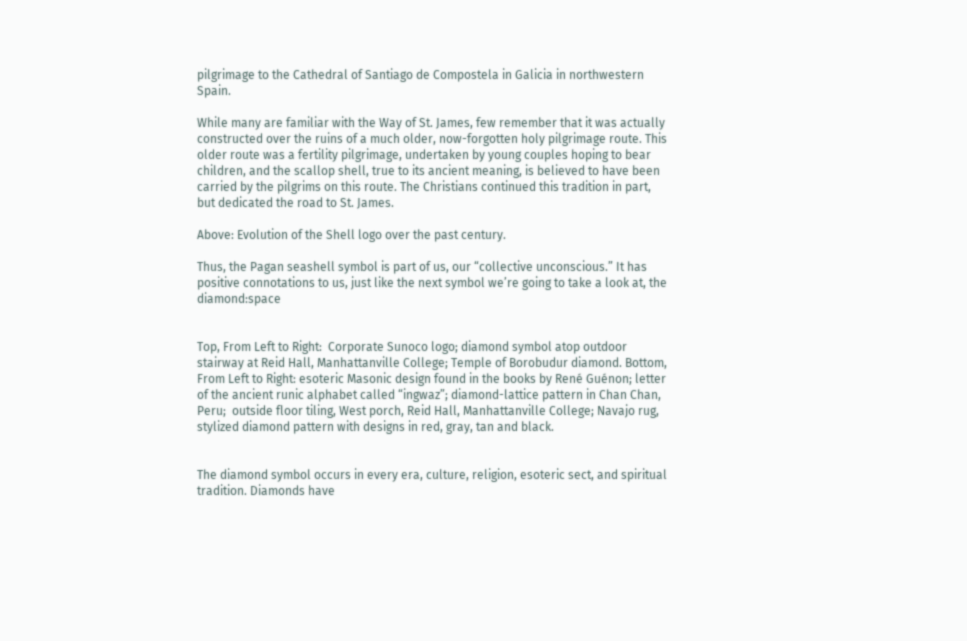pilgrimage to the Cathedral of Santiago de Compostela in Galicia in northwestern Spain.

While many are familiar with the Way of St. James, few remember that it was actually constructed over the ruins of a much older, now-forgotten holy pilgrimage route. This older route was a fertility pilgrimage, undertaken by young couples hoping to bear children, and the scallop shell, true to its ancient meaning, is believed to have been carried by the pilgrims on this route. The Christians continued this tradition in part, but dedicated the road to St. James.

Above: Evolution of the Shell logo over the past century.

Thus, the Pagan seashell symbol is part of us, our “collective unconscious.” It has positive connotations to us, just like the next symbol we’re going to take a look at, the diamond:space


Top, From Left to Right:  Corporate Sunoco logo; diamond symbol atop outdoor stairway at Reid Hall, Manhattanville College; Temple of Borobudur diamond. Bottom, From Left to Right: esoteric Masonic design found in the books by René Guénon; letter of the ancient runic alphabet called “ingwaz”; diamond-lattice pattern in Chan Chan, Peru;  outside floor tiling, West porch, Reid Hall, Manhattanville College; Navajo rug, stylized diamond pattern with designs in red, gray, tan and black.


The diamond symbol occurs in every era, culture, religion, esoteric sect, and spiritual tradition. Diamonds have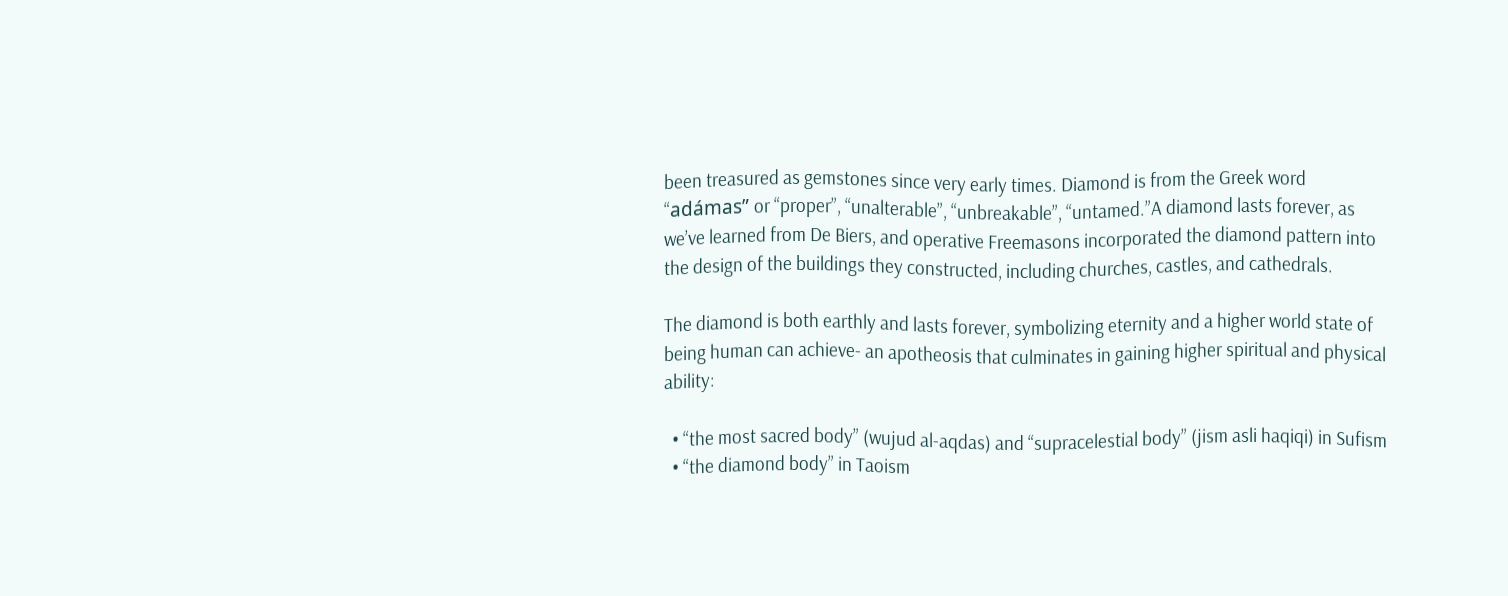been treasured as gemstones since very early times. Diamond is from the Greek word “adámas” or “proper”, “unalterable”, “unbreakable”, “untamed.”A diamond lasts forever, as we’ve learned from De Biers, and operative Freemasons incorporated the diamond pattern into the design of the buildings they constructed, including churches, castles, and cathedrals.

The diamond is both earthly and lasts forever, symbolizing eternity and a higher world state of being human can achieve- an apotheosis that culminates in gaining higher spiritual and physical ability:

  • “the most sacred body” (wujud al-aqdas) and “supracelestial body” (jism asli haqiqi) in Sufism
  • “the diamond body” in Taoism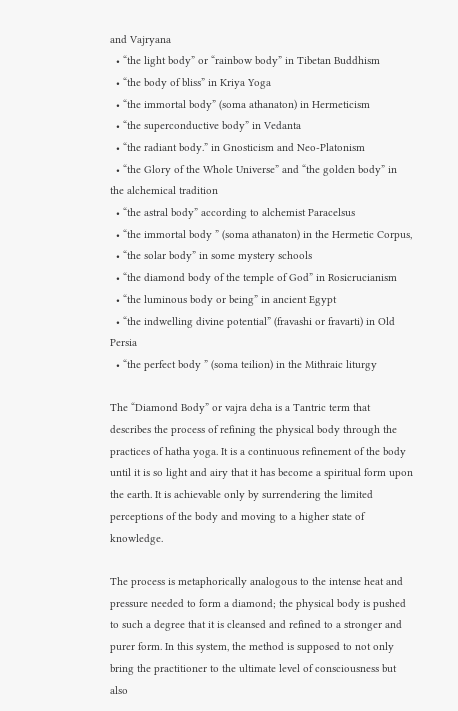and Vajryana
  • “the light body” or “rainbow body” in Tibetan Buddhism
  • “the body of bliss” in Kriya Yoga
  • “the immortal body” (soma athanaton) in Hermeticism
  • “the superconductive body” in Vedanta
  • “the radiant body.” in Gnosticism and Neo-Platonism
  • “the Glory of the Whole Universe” and “the golden body” in the alchemical tradition
  • “the astral body” according to alchemist Paracelsus
  • “the immortal body ” (soma athanaton) in the Hermetic Corpus,
  • “the solar body” in some mystery schools
  • “the diamond body of the temple of God” in Rosicrucianism
  • “the luminous body or being” in ancient Egypt
  • “the indwelling divine potential” (fravashi or fravarti) in Old Persia
  • “the perfect body ” (soma teilion) in the Mithraic liturgy

The “Diamond Body” or vajra deha is a Tantric term that describes the process of refining the physical body through the practices of hatha yoga. It is a continuous refinement of the body until it is so light and airy that it has become a spiritual form upon the earth. It is achievable only by surrendering the limited perceptions of the body and moving to a higher state of knowledge.

The process is metaphorically analogous to the intense heat and pressure needed to form a diamond; the physical body is pushed to such a degree that it is cleansed and refined to a stronger and purer form. In this system, the method is supposed to not only bring the practitioner to the ultimate level of consciousness but also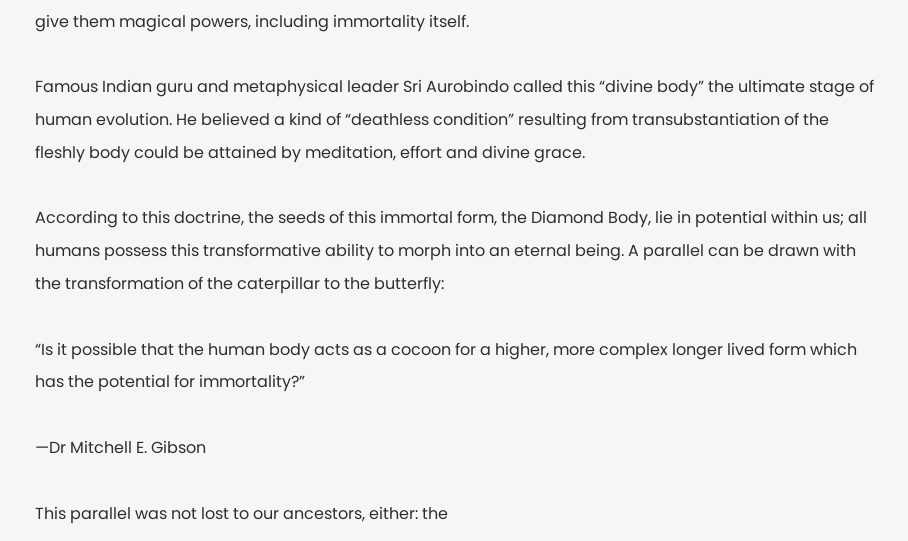give them magical powers, including immortality itself.

Famous Indian guru and metaphysical leader Sri Aurobindo called this “divine body” the ultimate stage of human evolution. He believed a kind of “deathless condition” resulting from transubstantiation of the fleshly body could be attained by meditation, effort and divine grace.

According to this doctrine, the seeds of this immortal form, the Diamond Body, lie in potential within us; all humans possess this transformative ability to morph into an eternal being. A parallel can be drawn with the transformation of the caterpillar to the butterfly:

“Is it possible that the human body acts as a cocoon for a higher, more complex longer lived form which has the potential for immortality?”

—Dr Mitchell E. Gibson

This parallel was not lost to our ancestors, either: the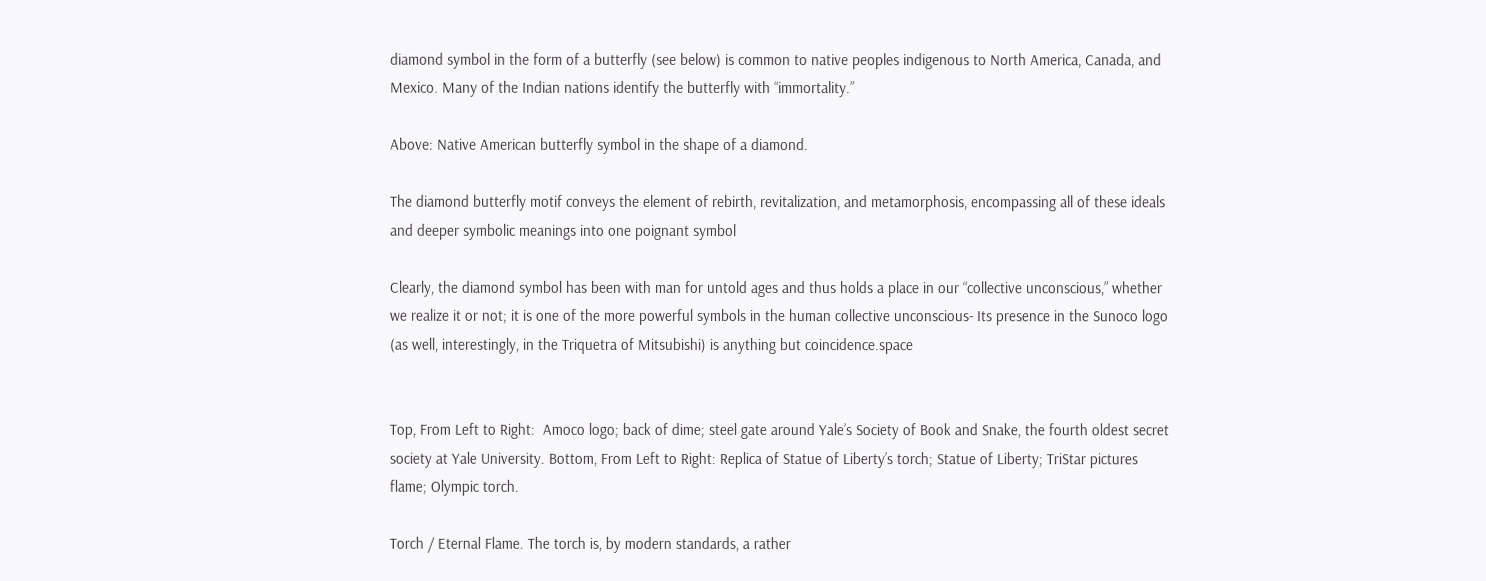diamond symbol in the form of a butterfly (see below) is common to native peoples indigenous to North America, Canada, and Mexico. Many of the Indian nations identify the butterfly with “immortality.”

Above: Native American butterfly symbol in the shape of a diamond.

The diamond butterfly motif conveys the element of rebirth, revitalization, and metamorphosis, encompassing all of these ideals and deeper symbolic meanings into one poignant symbol

Clearly, the diamond symbol has been with man for untold ages and thus holds a place in our “collective unconscious,” whether we realize it or not; it is one of the more powerful symbols in the human collective unconscious- Its presence in the Sunoco logo (as well, interestingly, in the Triquetra of Mitsubishi) is anything but coincidence.space


Top, From Left to Right:  Amoco logo; back of dime; steel gate around Yale’s Society of Book and Snake, the fourth oldest secret society at Yale University. Bottom, From Left to Right: Replica of Statue of Liberty’s torch; Statue of Liberty; TriStar pictures flame; Olympic torch.

Torch / Eternal Flame. The torch is, by modern standards, a rather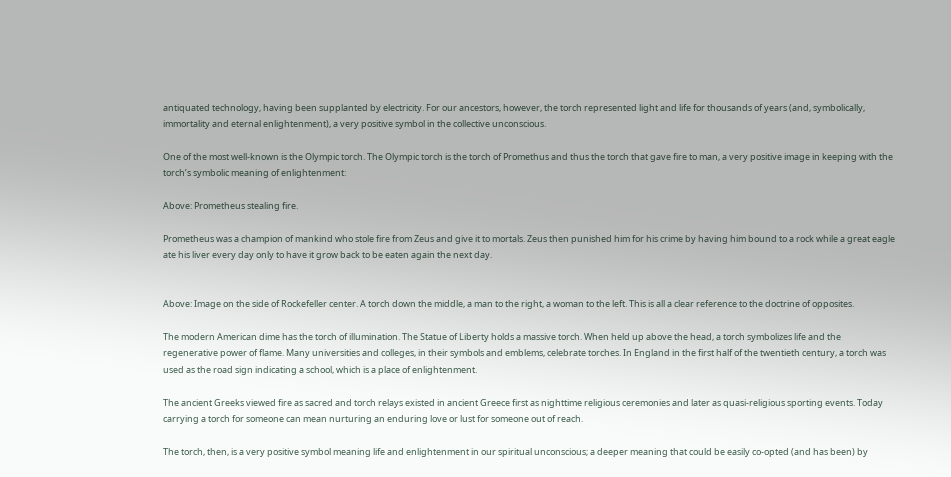antiquated technology, having been supplanted by electricity. For our ancestors, however, the torch represented light and life for thousands of years (and, symbolically, immortality and eternal enlightenment), a very positive symbol in the collective unconscious.

One of the most well-known is the Olympic torch. The Olympic torch is the torch of Promethus and thus the torch that gave fire to man, a very positive image in keeping with the torch’s symbolic meaning of enlightenment:

Above: Prometheus stealing fire.

Prometheus was a champion of mankind who stole fire from Zeus and give it to mortals. Zeus then punished him for his crime by having him bound to a rock while a great eagle ate his liver every day only to have it grow back to be eaten again the next day.


Above: Image on the side of Rockefeller center. A torch down the middle, a man to the right, a woman to the left. This is all a clear reference to the doctrine of opposites.

The modern American dime has the torch of illumination. The Statue of Liberty holds a massive torch. When held up above the head, a torch symbolizes life and the regenerative power of flame. Many universities and colleges, in their symbols and emblems, celebrate torches. In England in the first half of the twentieth century, a torch was used as the road sign indicating a school, which is a place of enlightenment.

The ancient Greeks viewed fire as sacred and torch relays existed in ancient Greece first as nighttime religious ceremonies and later as quasi-religious sporting events. Today carrying a torch for someone can mean nurturing an enduring love or lust for someone out of reach.

The torch, then, is a very positive symbol meaning life and enlightenment in our spiritual unconscious; a deeper meaning that could be easily co-opted (and has been) by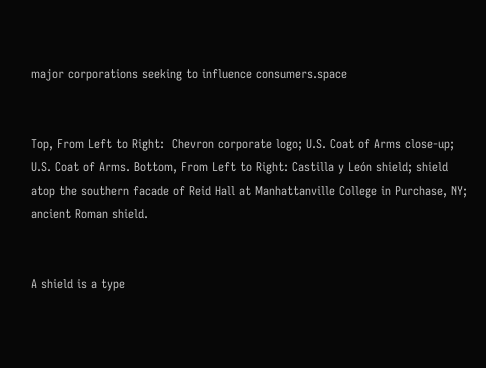major corporations seeking to influence consumers.space


Top, From Left to Right:  Chevron corporate logo; U.S. Coat of Arms close-up; U.S. Coat of Arms. Bottom, From Left to Right: Castilla y León shield; shield atop the southern facade of Reid Hall at Manhattanville College in Purchase, NY; ancient Roman shield.


A shield is a type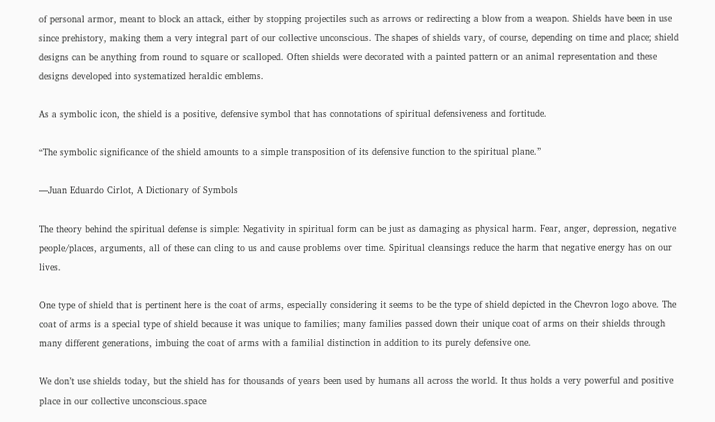of personal armor, meant to block an attack, either by stopping projectiles such as arrows or redirecting a blow from a weapon. Shields have been in use since prehistory, making them a very integral part of our collective unconscious. The shapes of shields vary, of course, depending on time and place; shield designs can be anything from round to square or scalloped. Often shields were decorated with a painted pattern or an animal representation and these designs developed into systematized heraldic emblems.

As a symbolic icon, the shield is a positive, defensive symbol that has connotations of spiritual defensiveness and fortitude.

“The symbolic significance of the shield amounts to a simple transposition of its defensive function to the spiritual plane.”

—Juan Eduardo Cirlot, A Dictionary of Symbols

The theory behind the spiritual defense is simple: Negativity in spiritual form can be just as damaging as physical harm. Fear, anger, depression, negative people/places, arguments, all of these can cling to us and cause problems over time. Spiritual cleansings reduce the harm that negative energy has on our lives.

One type of shield that is pertinent here is the coat of arms, especially considering it seems to be the type of shield depicted in the Chevron logo above. The coat of arms is a special type of shield because it was unique to families; many families passed down their unique coat of arms on their shields through many different generations, imbuing the coat of arms with a familial distinction in addition to its purely defensive one.

We don’t use shields today, but the shield has for thousands of years been used by humans all across the world. It thus holds a very powerful and positive place in our collective unconscious.space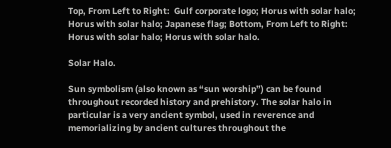Top, From Left to Right:  Gulf corporate logo; Horus with solar halo; Horus with solar halo; Japanese flag; Bottom, From Left to Right: Horus with solar halo; Horus with solar halo.

Solar Halo.

Sun symbolism (also known as “sun worship”) can be found throughout recorded history and prehistory. The solar halo in particular is a very ancient symbol, used in reverence and memorializing by ancient cultures throughout the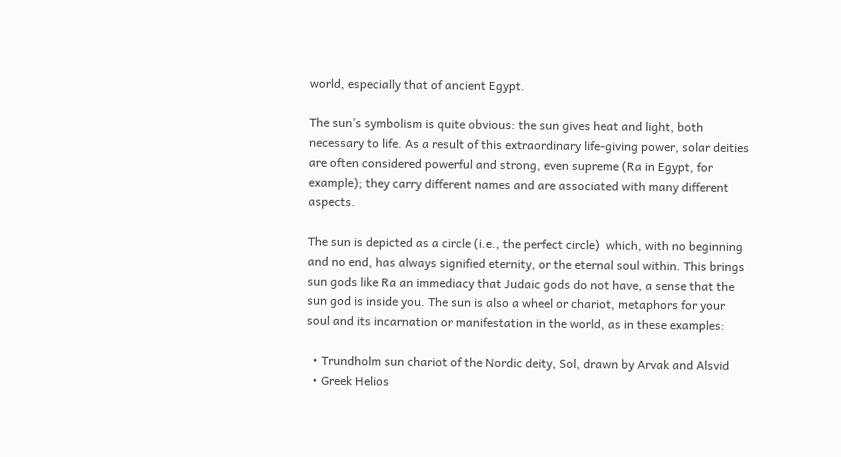world, especially that of ancient Egypt.

The sun’s symbolism is quite obvious: the sun gives heat and light, both necessary to life. As a result of this extraordinary life-giving power, solar deities are often considered powerful and strong, even supreme (Ra in Egypt, for example); they carry different names and are associated with many different aspects.

The sun is depicted as a circle (i.e., the perfect circle)  which, with no beginning and no end, has always signified eternity, or the eternal soul within. This brings sun gods like Ra an immediacy that Judaic gods do not have, a sense that the sun god is inside you. The sun is also a wheel or chariot, metaphors for your soul and its incarnation or manifestation in the world, as in these examples:

  • Trundholm sun chariot of the Nordic deity, Sol, drawn by Arvak and Alsvid
  • Greek Helios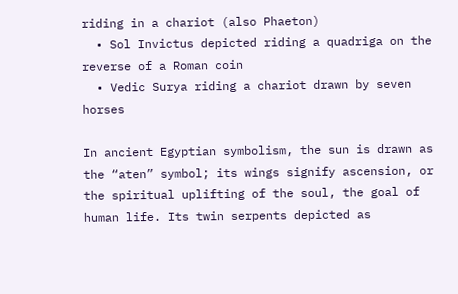riding in a chariot (also Phaeton)
  • Sol Invictus depicted riding a quadriga on the reverse of a Roman coin
  • Vedic Surya riding a chariot drawn by seven horses

In ancient Egyptian symbolism, the sun is drawn as the “aten” symbol; its wings signify ascension, or the spiritual uplifting of the soul, the goal of human life. Its twin serpents depicted as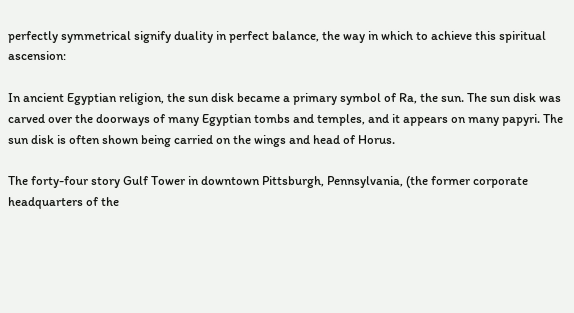perfectly symmetrical signify duality in perfect balance, the way in which to achieve this spiritual ascension:

In ancient Egyptian religion, the sun disk became a primary symbol of Ra, the sun. The sun disk was carved over the doorways of many Egyptian tombs and temples, and it appears on many papyri. The sun disk is often shown being carried on the wings and head of Horus.

The forty-four story Gulf Tower in downtown Pittsburgh, Pennsylvania, (the former corporate headquarters of the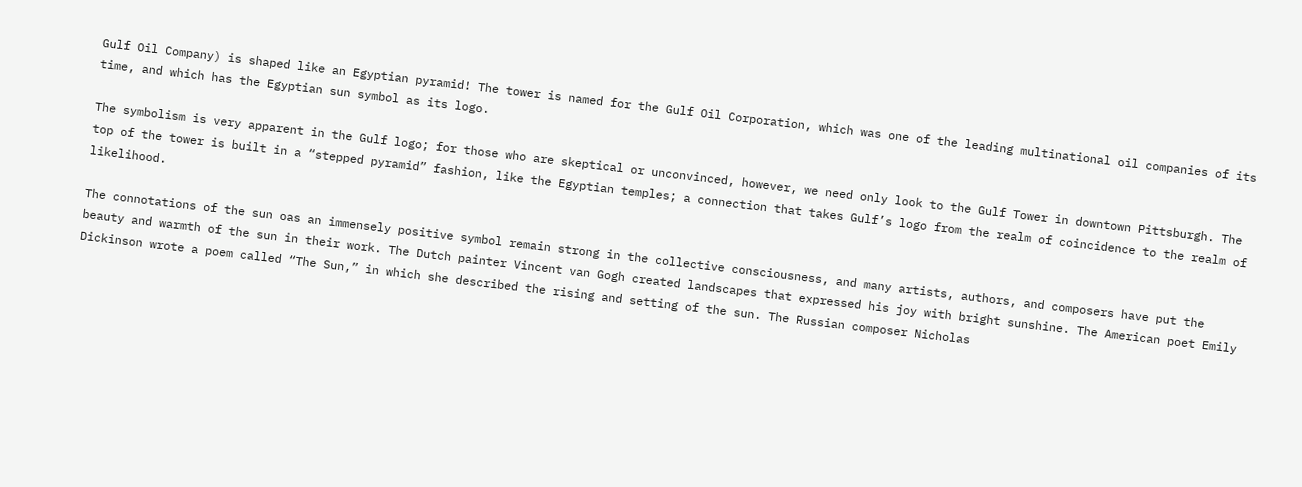Gulf Oil Company) is shaped like an Egyptian pyramid! The tower is named for the Gulf Oil Corporation, which was one of the leading multinational oil companies of its time, and which has the Egyptian sun symbol as its logo.

The symbolism is very apparent in the Gulf logo; for those who are skeptical or unconvinced, however, we need only look to the Gulf Tower in downtown Pittsburgh. The top of the tower is built in a “stepped pyramid” fashion, like the Egyptian temples; a connection that takes Gulf’s logo from the realm of coincidence to the realm of likelihood.

The connotations of the sun oas an immensely positive symbol remain strong in the collective consciousness, and many artists, authors, and composers have put the beauty and warmth of the sun in their work. The Dutch painter Vincent van Gogh created landscapes that expressed his joy with bright sunshine. The American poet Emily Dickinson wrote a poem called “The Sun,” in which she described the rising and setting of the sun. The Russian composer Nicholas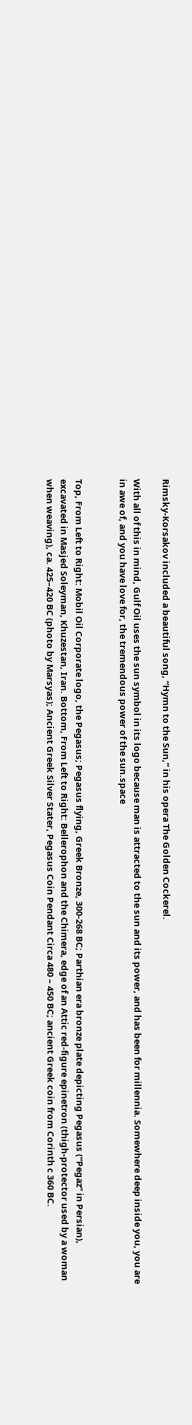Rimsky-Korsakov included a beautiful song, “Hymn to the Sun,” in his opera The Golden Cockerel.

With all of this in mind, Gulf Oil uses the sun symbol in its logo because man is attracted to the sun and its power, and has been for millennia. Somewhere deep inside you, you are in awe of, and you have love for, the tremendous power of the sun.space


Top, From Left to Right: Mobil Oil Corporate logo, the Pegasus; Pegasus flying, Greek Bronze, 300-268 BC; Parthian era bronze plate depicting Pegasus (“Pegaz” in Persian), excavated in Masjed Soleyman, Khuzestan, Iran. Bottom, From Left to Right: Bellerophon and the Chimera, edge of an Attic red-figure epinetron (thigh-protector used by a woman when weaving), ca. 425–420 BC (photo by Marsyas); Ancient Greek Silver Stater, Pegasus Coin Pendant Circa 480 – 450 BC; ancient Greek coin from Corinth c 360 BC.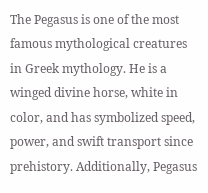The Pegasus is one of the most famous mythological creatures in Greek mythology. He is a winged divine horse, white in color, and has symbolized speed, power, and swift transport since prehistory. Additionally, Pegasus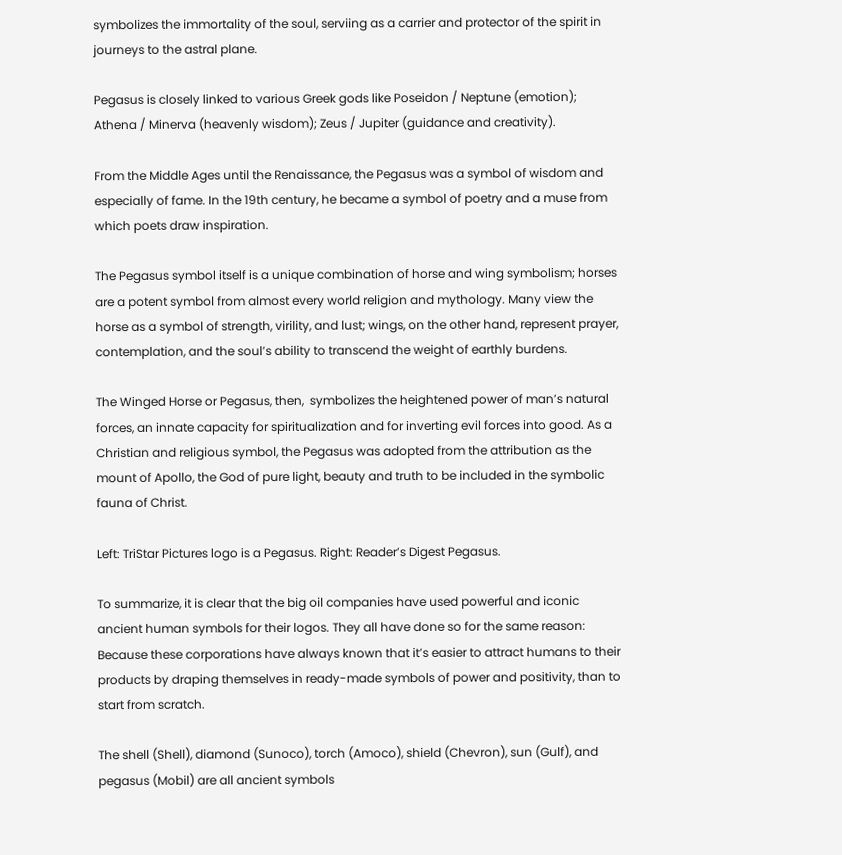symbolizes the immortality of the soul, serviing as a carrier and protector of the spirit in journeys to the astral plane.

Pegasus is closely linked to various Greek gods like Poseidon / Neptune (emotion);  Athena / Minerva (heavenly wisdom); Zeus / Jupiter (guidance and creativity).

From the Middle Ages until the Renaissance, the Pegasus was a symbol of wisdom and especially of fame. In the 19th century, he became a symbol of poetry and a muse from which poets draw inspiration.

The Pegasus symbol itself is a unique combination of horse and wing symbolism; horses are a potent symbol from almost every world religion and mythology. Many view the horse as a symbol of strength, virility, and lust; wings, on the other hand, represent prayer, contemplation, and the soul’s ability to transcend the weight of earthly burdens.

The Winged Horse or Pegasus, then,  symbolizes the heightened power of man’s natural forces, an innate capacity for spiritualization and for inverting evil forces into good. As a Christian and religious symbol, the Pegasus was adopted from the attribution as the mount of Apollo, the God of pure light, beauty and truth to be included in the symbolic fauna of Christ.

Left: TriStar Pictures logo is a Pegasus. Right: Reader’s Digest Pegasus.

To summarize, it is clear that the big oil companies have used powerful and iconic ancient human symbols for their logos. They all have done so for the same reason: Because these corporations have always known that it’s easier to attract humans to their products by draping themselves in ready-made symbols of power and positivity, than to start from scratch.

The shell (Shell), diamond (Sunoco), torch (Amoco), shield (Chevron), sun (Gulf), and pegasus (Mobil) are all ancient symbols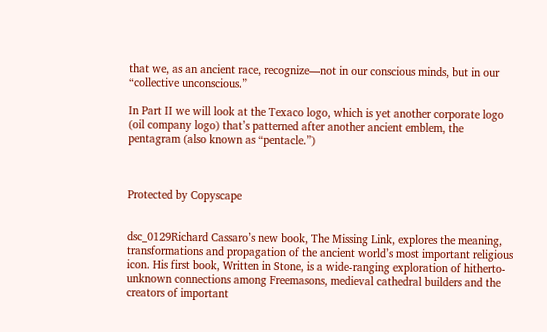that we, as an ancient race, recognize—not in our conscious minds, but in our “collective unconscious.”

In Part II we will look at the Texaco logo, which is yet another corporate logo (oil company logo) that’s patterned after another ancient emblem, the pentagram (also known as “pentacle.”)



Protected by Copyscape


dsc_0129Richard Cassaro’s new book, The Missing Link, explores the meaning, transformations and propagation of the ancient world’s most important religious icon. His first book, Written in Stone, is a wide-ranging exploration of hitherto-unknown connections among Freemasons, medieval cathedral builders and the creators of important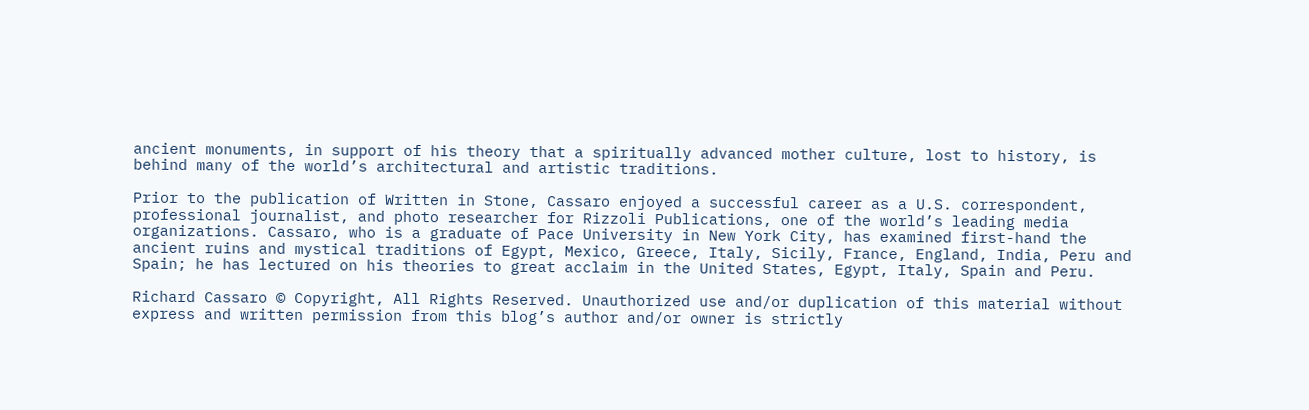ancient monuments, in support of his theory that a spiritually advanced mother culture, lost to history, is behind many of the world’s architectural and artistic traditions.

Prior to the publication of Written in Stone, Cassaro enjoyed a successful career as a U.S. correspondent, professional journalist, and photo researcher for Rizzoli Publications, one of the world’s leading media organizations. Cassaro, who is a graduate of Pace University in New York City, has examined first-hand the ancient ruins and mystical traditions of Egypt, Mexico, Greece, Italy, Sicily, France, England, India, Peru and Spain; he has lectured on his theories to great acclaim in the United States, Egypt, Italy, Spain and Peru.

Richard Cassaro © Copyright, All Rights Reserved. Unauthorized use and/or duplication of this material without express and written permission from this blog’s author and/or owner is strictly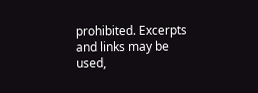prohibited. Excerpts and links may be used,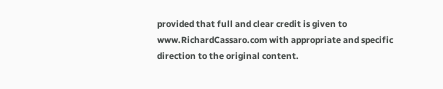provided that full and clear credit is given to www.RichardCassaro.com with appropriate and specific direction to the original content.